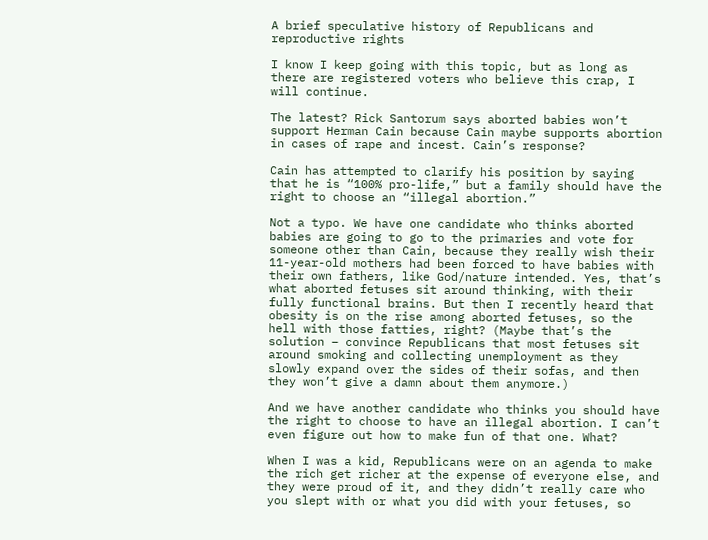A brief speculative history of Republicans and reproductive rights

I know I keep going with this topic, but as long as there are registered voters who believe this crap, I will continue.

The latest? Rick Santorum says aborted babies won’t support Herman Cain because Cain maybe supports abortion in cases of rape and incest. Cain’s response?

Cain has attempted to clarify his position by saying that he is “100% pro-life,” but a family should have the right to choose an “illegal abortion.”

Not a typo. We have one candidate who thinks aborted babies are going to go to the primaries and vote for someone other than Cain, because they really wish their 11-year-old mothers had been forced to have babies with their own fathers, like God/nature intended. Yes, that’s what aborted fetuses sit around thinking, with their fully functional brains. But then I recently heard that obesity is on the rise among aborted fetuses, so the hell with those fatties, right? (Maybe that’s the solution – convince Republicans that most fetuses sit around smoking and collecting unemployment as they slowly expand over the sides of their sofas, and then they won’t give a damn about them anymore.)

And we have another candidate who thinks you should have the right to choose to have an illegal abortion. I can’t even figure out how to make fun of that one. What?

When I was a kid, Republicans were on an agenda to make the rich get richer at the expense of everyone else, and they were proud of it, and they didn’t really care who you slept with or what you did with your fetuses, so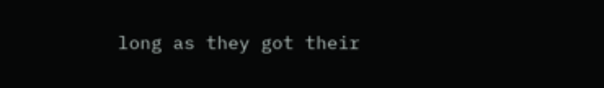long as they got their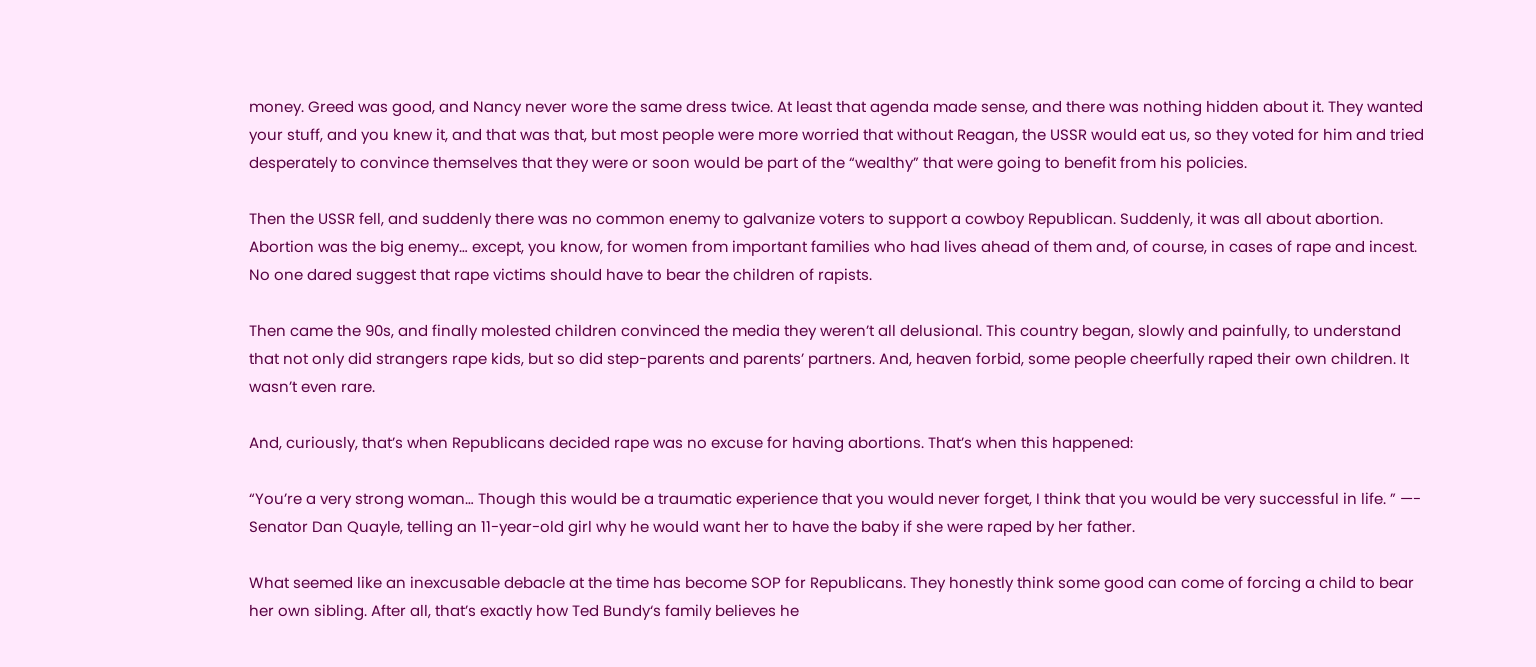money. Greed was good, and Nancy never wore the same dress twice. At least that agenda made sense, and there was nothing hidden about it. They wanted your stuff, and you knew it, and that was that, but most people were more worried that without Reagan, the USSR would eat us, so they voted for him and tried desperately to convince themselves that they were or soon would be part of the “wealthy” that were going to benefit from his policies.

Then the USSR fell, and suddenly there was no common enemy to galvanize voters to support a cowboy Republican. Suddenly, it was all about abortion. Abortion was the big enemy… except, you know, for women from important families who had lives ahead of them and, of course, in cases of rape and incest. No one dared suggest that rape victims should have to bear the children of rapists.

Then came the 90s, and finally molested children convinced the media they weren’t all delusional. This country began, slowly and painfully, to understand that not only did strangers rape kids, but so did step-parents and parents’ partners. And, heaven forbid, some people cheerfully raped their own children. It wasn’t even rare.

And, curiously, that’s when Republicans decided rape was no excuse for having abortions. That’s when this happened:

“You’re a very strong woman… Though this would be a traumatic experience that you would never forget, I think that you would be very successful in life. ” —- Senator Dan Quayle, telling an 11-year-old girl why he would want her to have the baby if she were raped by her father.

What seemed like an inexcusable debacle at the time has become SOP for Republicans. They honestly think some good can come of forcing a child to bear her own sibling. After all, that’s exactly how Ted Bundy‘s family believes he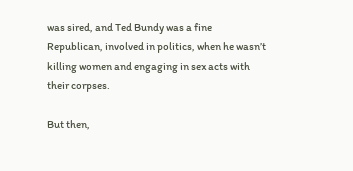was sired, and Ted Bundy was a fine Republican, involved in politics, when he wasn’t killing women and engaging in sex acts with their corpses.

But then,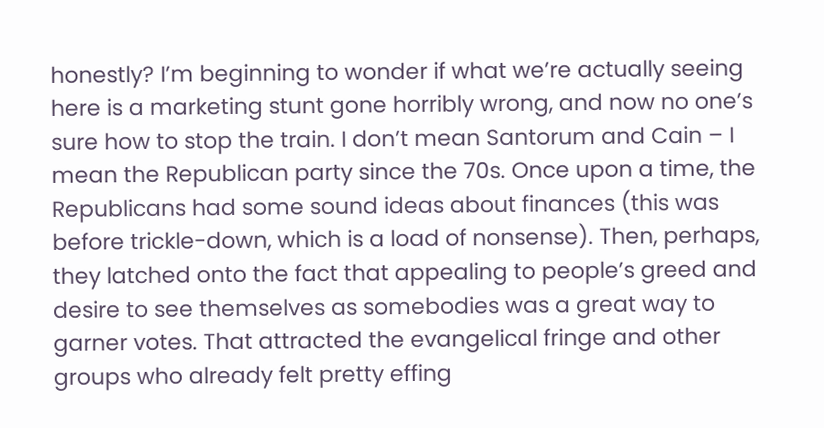honestly? I’m beginning to wonder if what we’re actually seeing here is a marketing stunt gone horribly wrong, and now no one’s sure how to stop the train. I don’t mean Santorum and Cain – I mean the Republican party since the 70s. Once upon a time, the Republicans had some sound ideas about finances (this was before trickle-down, which is a load of nonsense). Then, perhaps, they latched onto the fact that appealing to people’s greed and desire to see themselves as somebodies was a great way to garner votes. That attracted the evangelical fringe and other groups who already felt pretty effing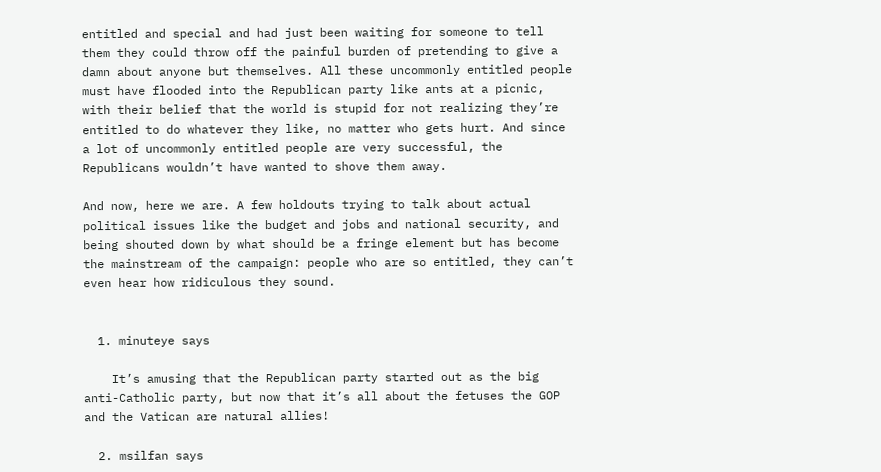entitled and special and had just been waiting for someone to tell them they could throw off the painful burden of pretending to give a damn about anyone but themselves. All these uncommonly entitled people must have flooded into the Republican party like ants at a picnic, with their belief that the world is stupid for not realizing they’re entitled to do whatever they like, no matter who gets hurt. And since a lot of uncommonly entitled people are very successful, the Republicans wouldn’t have wanted to shove them away.

And now, here we are. A few holdouts trying to talk about actual political issues like the budget and jobs and national security, and being shouted down by what should be a fringe element but has become the mainstream of the campaign: people who are so entitled, they can’t even hear how ridiculous they sound.


  1. minuteye says

    It’s amusing that the Republican party started out as the big anti-Catholic party, but now that it’s all about the fetuses the GOP and the Vatican are natural allies!

  2. msilfan says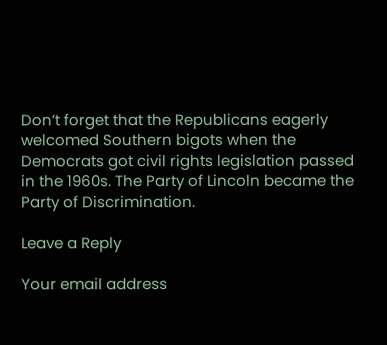Don’t forget that the Republicans eagerly welcomed Southern bigots when the Democrats got civil rights legislation passed in the 1960s. The Party of Lincoln became the Party of Discrimination.

Leave a Reply

Your email address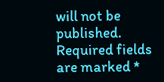will not be published. Required fields are marked *